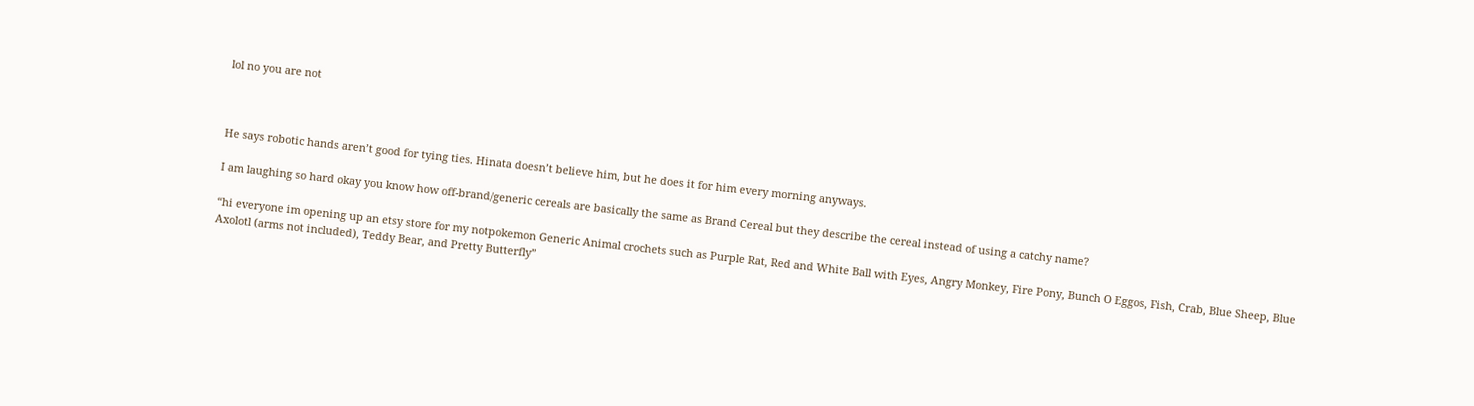lol no you are not



He says robotic hands aren’t good for tying ties. Hinata doesn’t believe him, but he does it for him every morning anyways.

I am laughing so hard okay you know how off-brand/generic cereals are basically the same as Brand Cereal but they describe the cereal instead of using a catchy name?

“hi everyone im opening up an etsy store for my notpokemon Generic Animal crochets such as Purple Rat, Red and White Ball with Eyes, Angry Monkey, Fire Pony, Bunch O Eggos, Fish, Crab, Blue Sheep, Blue Axolotl (arms not included), Teddy Bear, and Pretty Butterfly”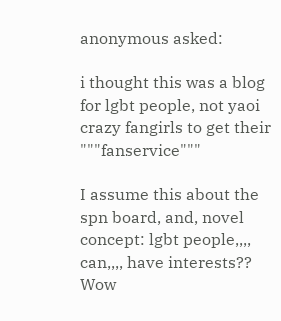anonymous asked:

i thought this was a blog for lgbt people, not yaoi crazy fangirls to get their """fanservice"""

I assume this about the spn board, and, novel concept: lgbt people,,,, can,,,, have interests?? Wow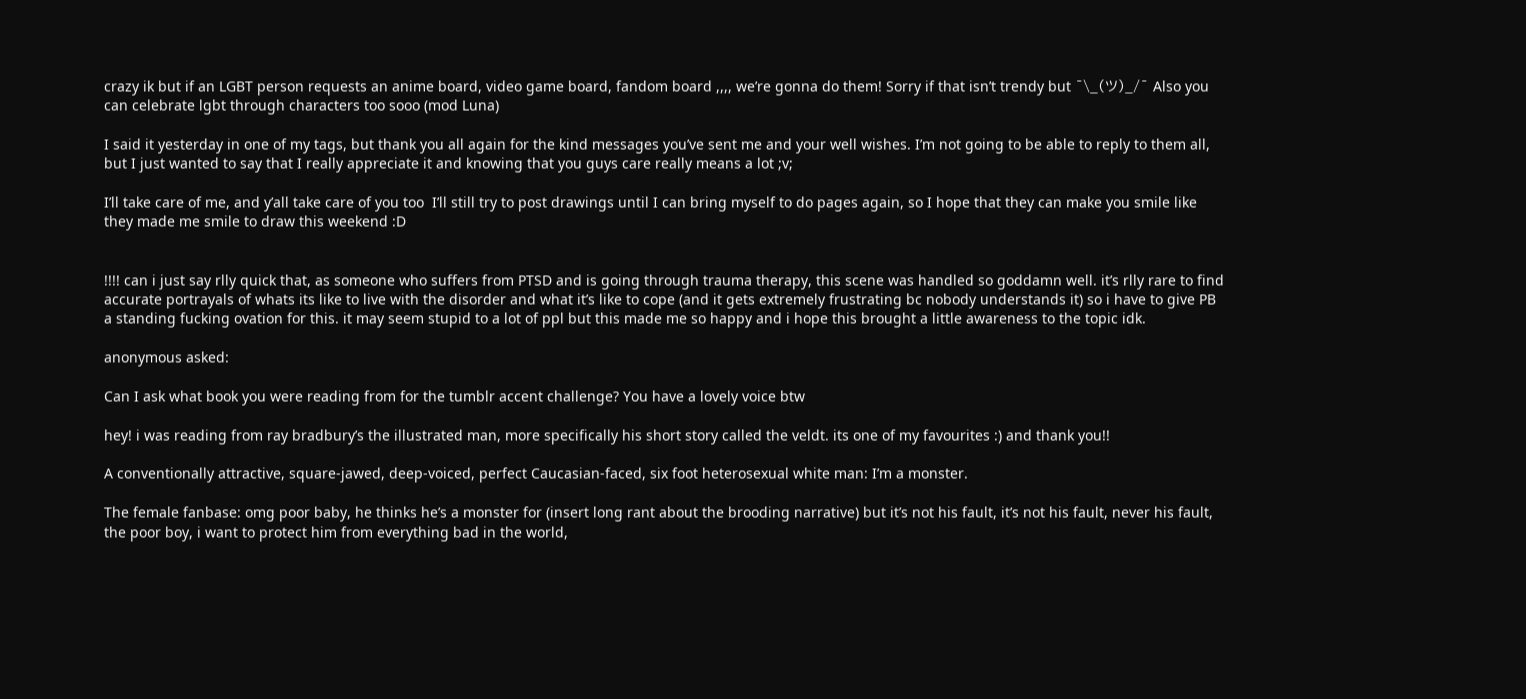crazy ik but if an LGBT person requests an anime board, video game board, fandom board ,,,, we’re gonna do them! Sorry if that isn’t trendy but ¯\_(ツ)_/¯ Also you can celebrate lgbt through characters too sooo (mod Luna)

I said it yesterday in one of my tags, but thank you all again for the kind messages you’ve sent me and your well wishes. I’m not going to be able to reply to them all, but I just wanted to say that I really appreciate it and knowing that you guys care really means a lot ;v;

I’ll take care of me, and y’all take care of you too  I’ll still try to post drawings until I can bring myself to do pages again, so I hope that they can make you smile like they made me smile to draw this weekend :D


!!!! can i just say rlly quick that, as someone who suffers from PTSD and is going through trauma therapy, this scene was handled so goddamn well. it’s rlly rare to find accurate portrayals of whats its like to live with the disorder and what it’s like to cope (and it gets extremely frustrating bc nobody understands it) so i have to give PB a standing fucking ovation for this. it may seem stupid to a lot of ppl but this made me so happy and i hope this brought a little awareness to the topic idk.

anonymous asked:

Can I ask what book you were reading from for the tumblr accent challenge? You have a lovely voice btw

hey! i was reading from ray bradbury’s the illustrated man, more specifically his short story called the veldt. its one of my favourites :) and thank you!!

A conventionally attractive, square-jawed, deep-voiced, perfect Caucasian-faced, six foot heterosexual white man: I’m a monster.

The female fanbase: omg poor baby, he thinks he’s a monster for (insert long rant about the brooding narrative) but it’s not his fault, it’s not his fault, never his fault, the poor boy, i want to protect him from everything bad in the world,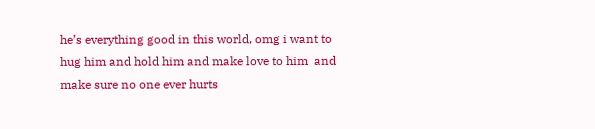he’s everything good in this world, omg i want to hug him and hold him and make love to him  and make sure no one ever hurts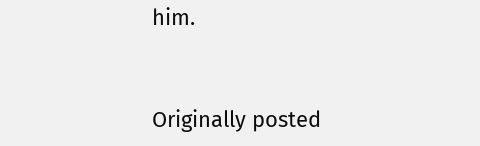him.


Originally posted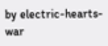by electric-hearts-war